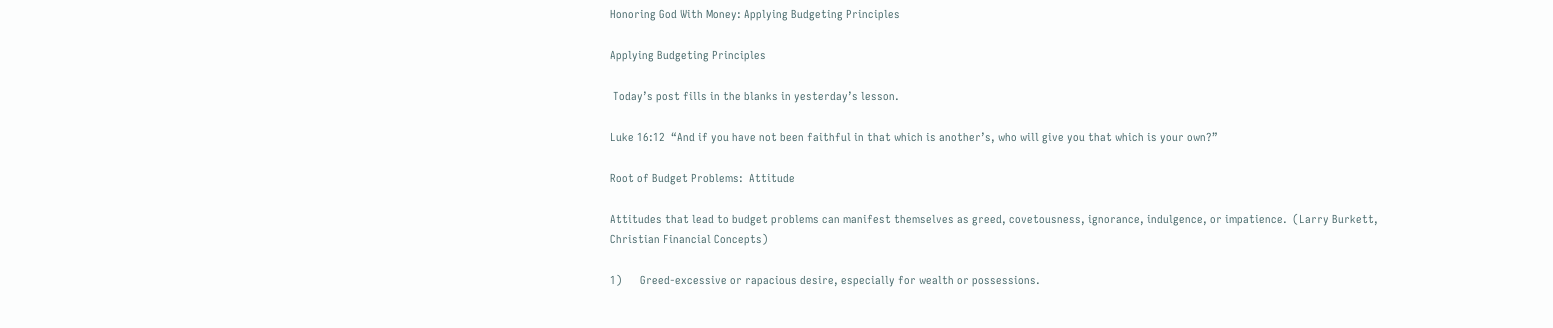Honoring God With Money: Applying Budgeting Principles

Applying Budgeting Principles

 Today’s post fills in the blanks in yesterday’s lesson.

Luke 16:12  “And if you have not been faithful in that which is another’s, who will give you that which is your own?”

Root of Budget Problems:  Attitude

Attitudes that lead to budget problems can manifest themselves as greed, covetousness, ignorance, indulgence, or impatience.  (Larry Burkett, Christian Financial Concepts)

1)      Greed-excessive or rapacious desire, especially for wealth or possessions.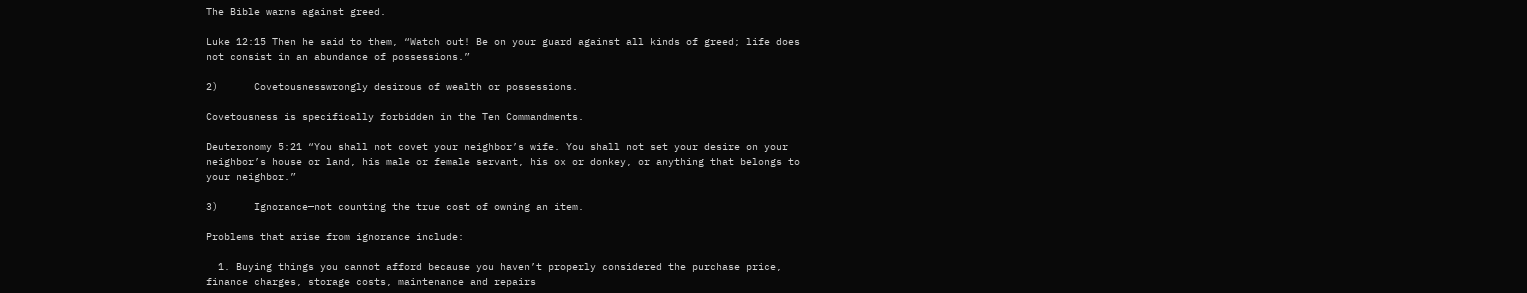The Bible warns against greed.

Luke 12:15 Then he said to them, “Watch out! Be on your guard against all kinds of greed; life does not consist in an abundance of possessions.”

2)      Covetousnesswrongly desirous of wealth or possessions.

Covetousness is specifically forbidden in the Ten Commandments.

Deuteronomy 5:21 “You shall not covet your neighbor’s wife. You shall not set your desire on your neighbor’s house or land, his male or female servant, his ox or donkey, or anything that belongs to your neighbor.”

3)      Ignorance—not counting the true cost of owning an item.

Problems that arise from ignorance include:

  1. Buying things you cannot afford because you haven’t properly considered the purchase price, finance charges, storage costs, maintenance and repairs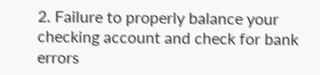2. Failure to properly balance your checking account and check for bank errors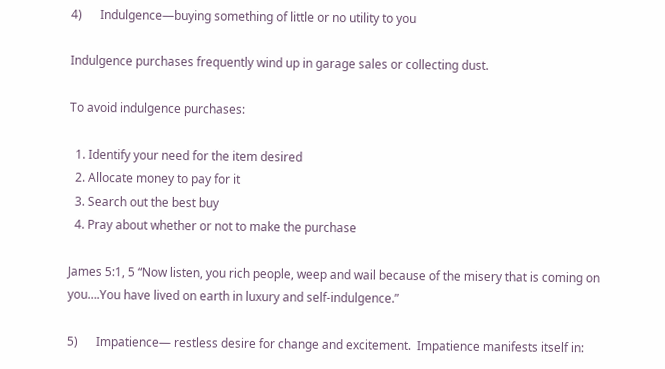4)      Indulgence—buying something of little or no utility to you

Indulgence purchases frequently wind up in garage sales or collecting dust.

To avoid indulgence purchases:

  1. Identify your need for the item desired
  2. Allocate money to pay for it
  3. Search out the best buy
  4. Pray about whether or not to make the purchase

James 5:1, 5 “Now listen, you rich people, weep and wail because of the misery that is coming on you….You have lived on earth in luxury and self-indulgence.”

5)      Impatience— restless desire for change and excitement.  Impatience manifests itself in: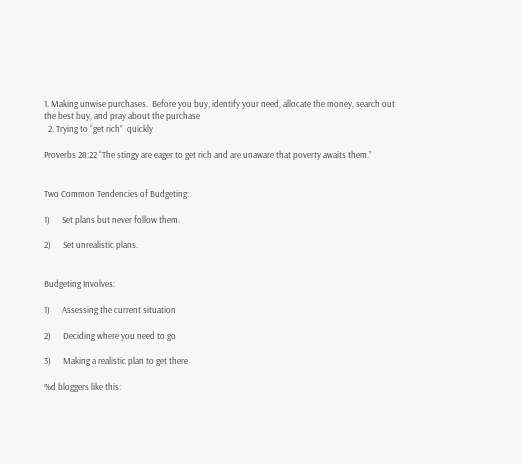1. Making unwise purchases.  Before you buy, identify your need, allocate the money, search out the best buy, and pray about the purchase
  2. Trying to “get rich”  quickly

Proverbs 28:22 “The stingy are eager to get rich and are unaware that poverty awaits them.”


Two Common Tendencies of Budgeting:

1)      Set plans but never follow them.

2)      Set unrealistic plans.


Budgeting Involves:

1)      Assessing the current situation

2)      Deciding where you need to go

3)      Making a realistic plan to get there

%d bloggers like this: